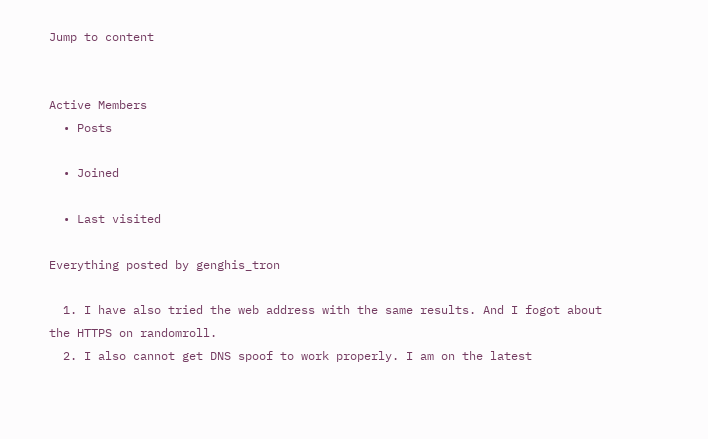Jump to content


Active Members
  • Posts

  • Joined

  • Last visited

Everything posted by genghis_tron

  1. I have also tried the web address with the same results. And I fogot about the HTTPS on randomroll.
  2. I also cannot get DNS spoof to work properly. I am on the latest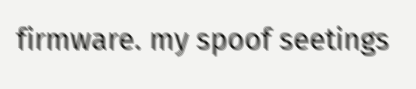firmware. my spoof seetings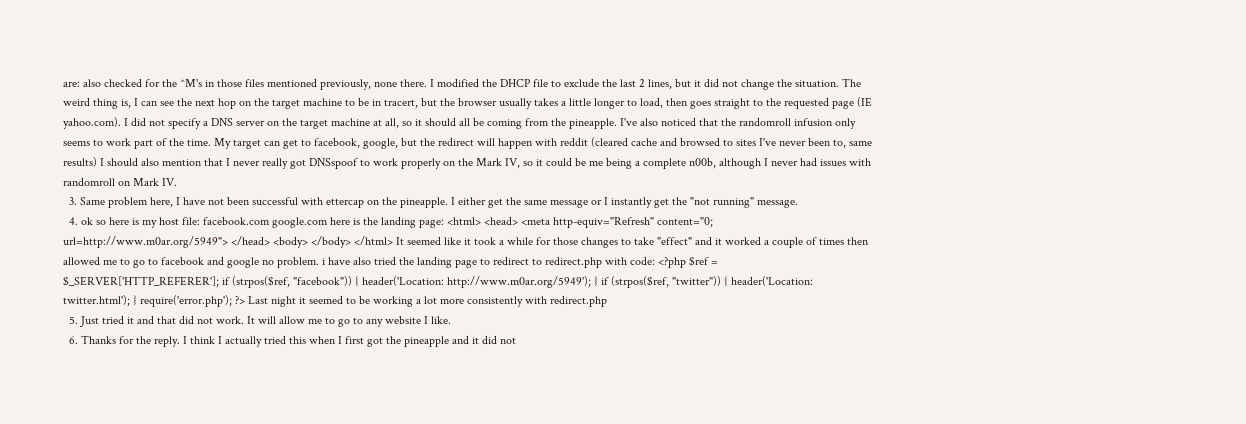are: also checked for the ^M's in those files mentioned previously, none there. I modified the DHCP file to exclude the last 2 lines, but it did not change the situation. The weird thing is, I can see the next hop on the target machine to be in tracert, but the browser usually takes a little longer to load, then goes straight to the requested page (IE yahoo.com). I did not specify a DNS server on the target machine at all, so it should all be coming from the pineapple. I've also noticed that the randomroll infusion only seems to work part of the time. My target can get to facebook, google, but the redirect will happen with reddit (cleared cache and browsed to sites I've never been to, same results) I should also mention that I never really got DNSspoof to work properly on the Mark IV, so it could be me being a complete n00b, although I never had issues with randomroll on Mark IV.
  3. Same problem here, I have not been successful with ettercap on the pineapple. I either get the same message or I instantly get the "not running" message.
  4. ok so here is my host file: facebook.com google.com here is the landing page: <html> <head> <meta http-equiv="Refresh" content="0; url=http://www.m0ar.org/5949"> </head> <body> </body> </html> It seemed like it took a while for those changes to take "effect" and it worked a couple of times then allowed me to go to facebook and google no problem. i have also tried the landing page to redirect to redirect.php with code: <?php $ref = $_SERVER['HTTP_REFERER']; if (strpos($ref, "facebook")) { header('Location: http://www.m0ar.org/5949'); } if (strpos($ref, "twitter")) { header('Location: twitter.html'); } require('error.php'); ?> Last night it seemed to be working a lot more consistently with redirect.php
  5. Just tried it and that did not work. It will allow me to go to any website I like.
  6. Thanks for the reply. I think I actually tried this when I first got the pineapple and it did not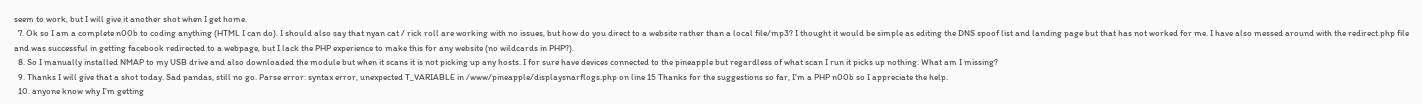seem to work, but I will give it another shot when I get home.
  7. Ok so I am a complete n00b to coding anything (HTML I can do). I should also say that nyan cat / rick roll are working with no issues, but how do you direct to a website rather than a local file/mp3? I thought it would be simple as editing the DNS spoof list and landing page but that has not worked for me. I have also messed around with the redirect.php file and was successful in getting facebook redirected to a webpage, but I lack the PHP experience to make this for any website (no wildcards in PHP?).
  8. So I manually installed NMAP to my USB drive and also downloaded the module but when it scans it is not picking up any hosts. I for sure have devices connected to the pineapple but regardless of what scan I run it picks up nothing. What am I missing?
  9. Thanks I will give that a shot today. Sad pandas, still no go. Parse error: syntax error, unexpected T_VARIABLE in /www/pineapple/displaysnarflogs.php on line 15 Thanks for the suggestions so far, I'm a PHP n00b so I appreciate the help.
  10. anyone know why I'm getting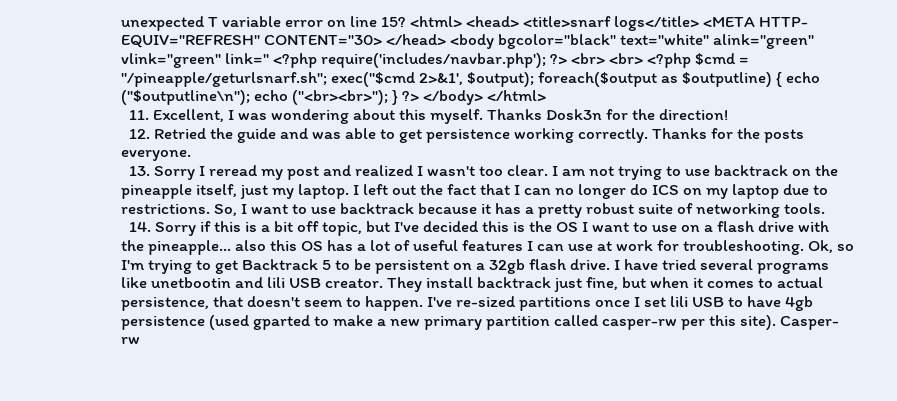unexpected T variable error on line 15? <html> <head> <title>snarf logs</title> <META HTTP-EQUIV="REFRESH" CONTENT="30> </head> <body bgcolor="black" text="white" alink="green" vlink="green" link=" <?php require('includes/navbar.php'); ?> <br> <br> <?php $cmd = "/pineapple/geturlsnarf.sh"; exec("$cmd 2>&1', $output); foreach($output as $outputline) { echo ("$outputline\n"); echo ("<br><br>"); } ?> </body> </html>
  11. Excellent, I was wondering about this myself. Thanks Dosk3n for the direction!
  12. Retried the guide and was able to get persistence working correctly. Thanks for the posts everyone.
  13. Sorry I reread my post and realized I wasn't too clear. I am not trying to use backtrack on the pineapple itself, just my laptop. I left out the fact that I can no longer do ICS on my laptop due to restrictions. So, I want to use backtrack because it has a pretty robust suite of networking tools.
  14. Sorry if this is a bit off topic, but I've decided this is the OS I want to use on a flash drive with the pineapple... also this OS has a lot of useful features I can use at work for troubleshooting. Ok, so I'm trying to get Backtrack 5 to be persistent on a 32gb flash drive. I have tried several programs like unetbootin and lili USB creator. They install backtrack just fine, but when it comes to actual persistence, that doesn't seem to happen. I've re-sized partitions once I set lili USB to have 4gb persistence (used gparted to make a new primary partition called casper-rw per this site). Casper-rw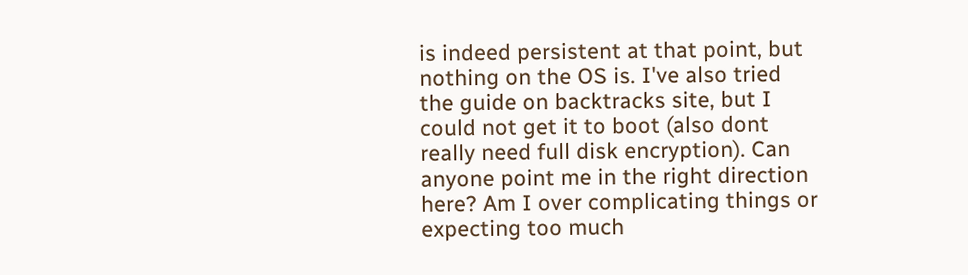is indeed persistent at that point, but nothing on the OS is. I've also tried the guide on backtracks site, but I could not get it to boot (also dont really need full disk encryption). Can anyone point me in the right direction here? Am I over complicating things or expecting too much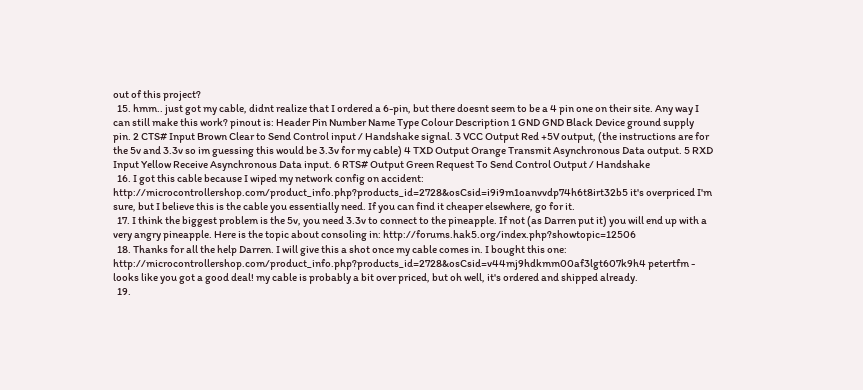out of this project?
  15. hmm.. just got my cable, didnt realize that I ordered a 6-pin, but there doesnt seem to be a 4 pin one on their site. Any way I can still make this work? pinout is: Header Pin Number Name Type Colour Description 1 GND GND Black Device ground supply pin. 2 CTS# Input Brown Clear to Send Control input / Handshake signal. 3 VCC Output Red +5V output, (the instructions are for the 5v and 3.3v so im guessing this would be 3.3v for my cable) 4 TXD Output Orange Transmit Asynchronous Data output. 5 RXD Input Yellow Receive Asynchronous Data input. 6 RTS# Output Green Request To Send Control Output / Handshake
  16. I got this cable because I wiped my network config on accident: http://microcontrollershop.com/product_info.php?products_id=2728&osCsid=i9i9m1oanvvdp74h6t8irt32b5 it's overpriced I'm sure, but I believe this is the cable you essentially need. If you can find it cheaper elsewhere, go for it.
  17. I think the biggest problem is the 5v, you need 3.3v to connect to the pineapple. If not (as Darren put it) you will end up with a very angry pineapple. Here is the topic about consoling in: http://forums.hak5.org/index.php?showtopic=12506
  18. Thanks for all the help Darren. I will give this a shot once my cable comes in. I bought this one: http://microcontrollershop.com/product_info.php?products_id=2728&osCsid=v44mj9hdkmm00af3lgt607k9h4 petertfm - looks like you got a good deal! my cable is probably a bit over priced, but oh well, it's ordered and shipped already.
  19.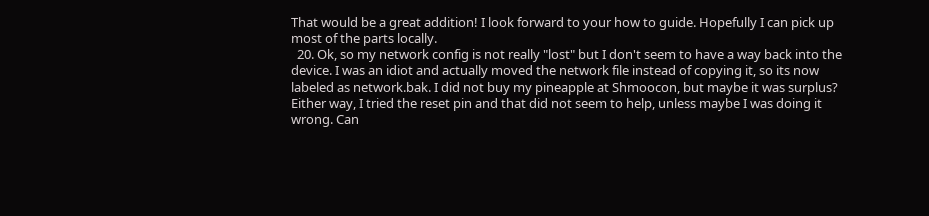That would be a great addition! I look forward to your how to guide. Hopefully I can pick up most of the parts locally.
  20. Ok, so my network config is not really "lost" but I don't seem to have a way back into the device. I was an idiot and actually moved the network file instead of copying it, so its now labeled as network.bak. I did not buy my pineapple at Shmoocon, but maybe it was surplus? Either way, I tried the reset pin and that did not seem to help, unless maybe I was doing it wrong. Can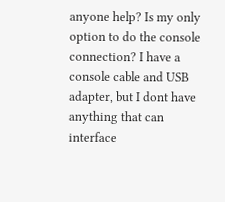anyone help? Is my only option to do the console connection? I have a console cable and USB adapter, but I dont have anything that can interface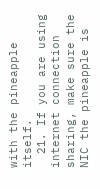with the pineapple itself.
  21. If you are using internet connection sharing, make sure the NIC the pineapple is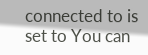connected to is set to You can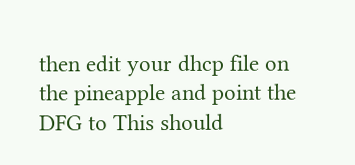then edit your dhcp file on the pineapple and point the DFG to This should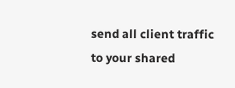send all client traffic to your shared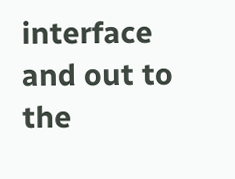interface and out to the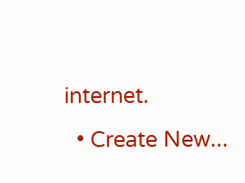internet.
  • Create New...